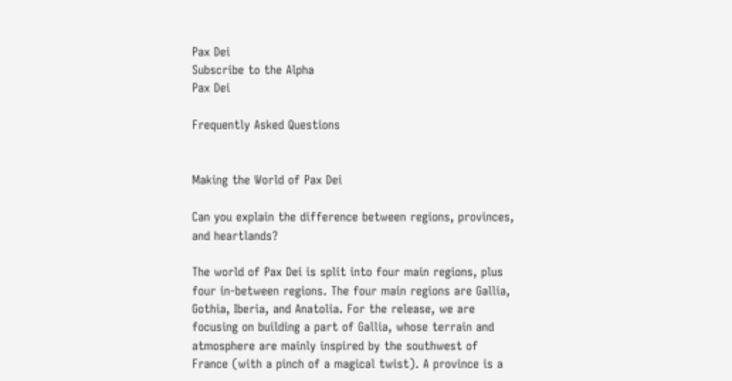Pax Dei
Subscribe to the Alpha
Pax Dei

Frequently Asked Questions


Making the World of Pax Dei

Can you explain the difference between regions, provinces, and heartlands?

The world of Pax Dei is split into four main regions, plus four in-between regions. The four main regions are Gallia, Gothia, Iberia, and Anatolia. For the release, we are focusing on building a part of Gallia, whose terrain and atmosphere are mainly inspired by the southwest of France (with a pinch of a magical twist). A province is a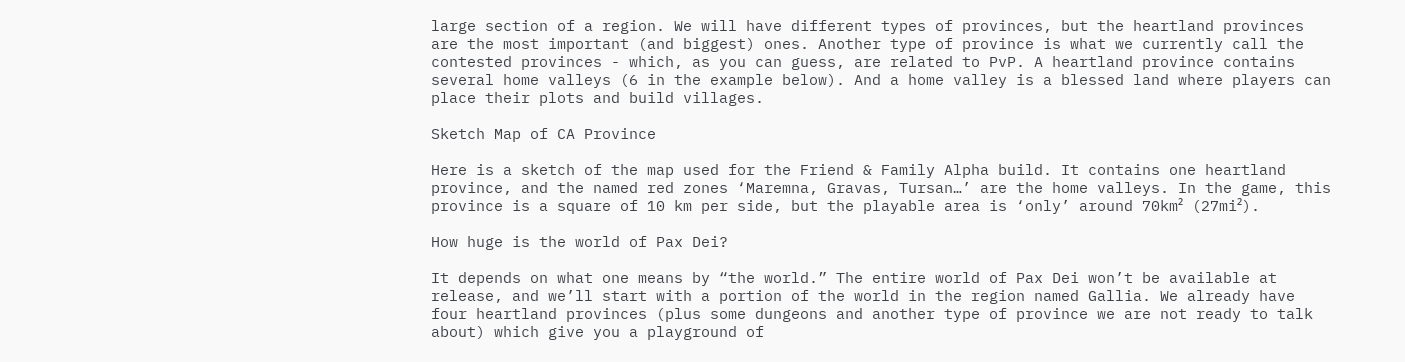large section of a region. We will have different types of provinces, but the heartland provinces are the most important (and biggest) ones. Another type of province is what we currently call the contested provinces - which, as you can guess, are related to PvP. A heartland province contains several home valleys (6 in the example below). And a home valley is a blessed land where players can place their plots and build villages.

Sketch Map of CA Province

Here is a sketch of the map used for the Friend & Family Alpha build. It contains one heartland province, and the named red zones ‘Maremna, Gravas, Tursan…’ are the home valleys. In the game, this province is a square of 10 km per side, but the playable area is ‘only’ around 70km² (27mi²).

How huge is the world of Pax Dei?

It depends on what one means by “the world.” The entire world of Pax Dei won’t be available at release, and we’ll start with a portion of the world in the region named Gallia. We already have four heartland provinces (plus some dungeons and another type of province we are not ready to talk about) which give you a playground of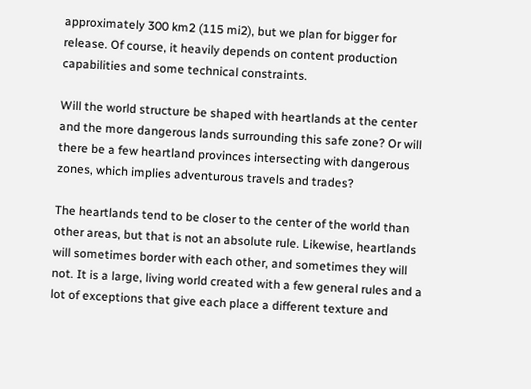approximately 300 km2 (115 mi2), but we plan for bigger for release. Of course, it heavily depends on content production capabilities and some technical constraints.

Will the world structure be shaped with heartlands at the center and the more dangerous lands surrounding this safe zone? Or will there be a few heartland provinces intersecting with dangerous zones, which implies adventurous travels and trades?

The heartlands tend to be closer to the center of the world than other areas, but that is not an absolute rule. Likewise, heartlands will sometimes border with each other, and sometimes they will not. It is a large, living world created with a few general rules and a lot of exceptions that give each place a different texture and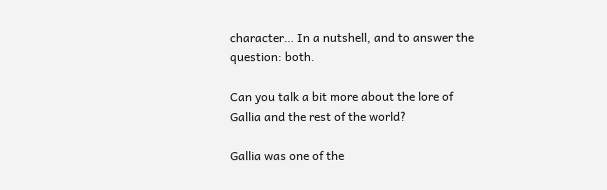character… In a nutshell, and to answer the question: both.

Can you talk a bit more about the lore of Gallia and the rest of the world?

Gallia was one of the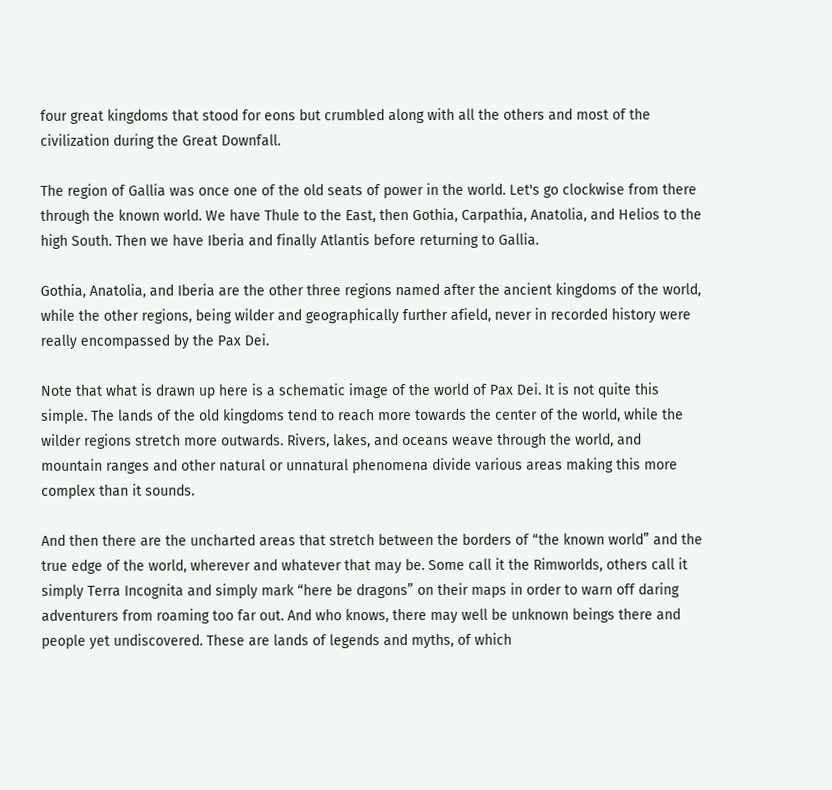four great kingdoms that stood for eons but crumbled along with all the others and most of the civilization during the Great Downfall.

The region of Gallia was once one of the old seats of power in the world. Let's go clockwise from there through the known world. We have Thule to the East, then Gothia, Carpathia, Anatolia, and Helios to the high South. Then we have Iberia and finally Atlantis before returning to Gallia.

Gothia, Anatolia, and Iberia are the other three regions named after the ancient kingdoms of the world, while the other regions, being wilder and geographically further afield, never in recorded history were really encompassed by the Pax Dei.

Note that what is drawn up here is a schematic image of the world of Pax Dei. It is not quite this simple. The lands of the old kingdoms tend to reach more towards the center of the world, while the wilder regions stretch more outwards. Rivers, lakes, and oceans weave through the world, and mountain ranges and other natural or unnatural phenomena divide various areas making this more complex than it sounds.

And then there are the uncharted areas that stretch between the borders of “the known world” and the true edge of the world, wherever and whatever that may be. Some call it the Rimworlds, others call it simply Terra Incognita and simply mark “here be dragons” on their maps in order to warn off daring adventurers from roaming too far out. And who knows, there may well be unknown beings there and people yet undiscovered. These are lands of legends and myths, of which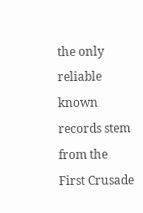the only reliable known records stem from the First Crusade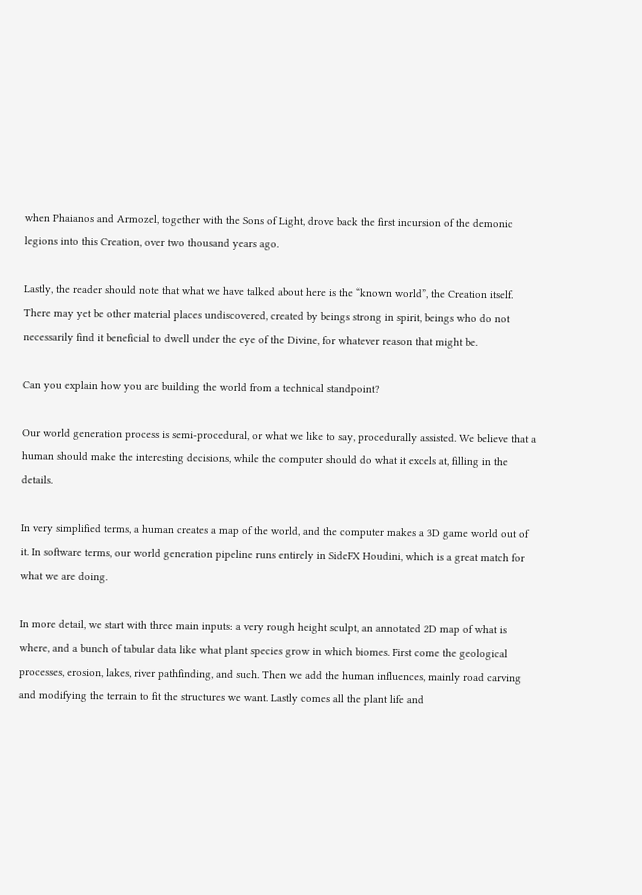when Phaianos and Armozel, together with the Sons of Light, drove back the first incursion of the demonic legions into this Creation, over two thousand years ago.

Lastly, the reader should note that what we have talked about here is the “known world”, the Creation itself. There may yet be other material places undiscovered, created by beings strong in spirit, beings who do not necessarily find it beneficial to dwell under the eye of the Divine, for whatever reason that might be.

Can you explain how you are building the world from a technical standpoint?

Our world generation process is semi-procedural, or what we like to say, procedurally assisted. We believe that a human should make the interesting decisions, while the computer should do what it excels at, filling in the details.

In very simplified terms, a human creates a map of the world, and the computer makes a 3D game world out of it. In software terms, our world generation pipeline runs entirely in SideFX Houdini, which is a great match for what we are doing.

In more detail, we start with three main inputs: a very rough height sculpt, an annotated 2D map of what is where, and a bunch of tabular data like what plant species grow in which biomes. First come the geological processes, erosion, lakes, river pathfinding, and such. Then we add the human influences, mainly road carving and modifying the terrain to fit the structures we want. Lastly comes all the plant life and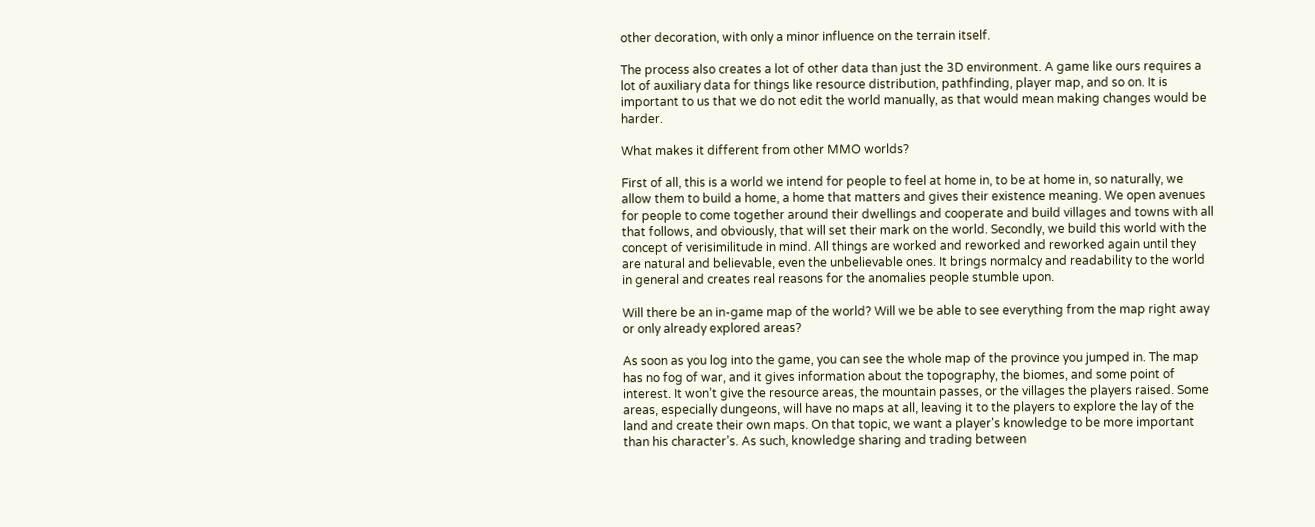other decoration, with only a minor influence on the terrain itself.

The process also creates a lot of other data than just the 3D environment. A game like ours requires a lot of auxiliary data for things like resource distribution, pathfinding, player map, and so on. It is important to us that we do not edit the world manually, as that would mean making changes would be harder.

What makes it different from other MMO worlds?

First of all, this is a world we intend for people to feel at home in, to be at home in, so naturally, we allow them to build a home, a home that matters and gives their existence meaning. We open avenues for people to come together around their dwellings and cooperate and build villages and towns with all that follows, and obviously, that will set their mark on the world. Secondly, we build this world with the concept of verisimilitude in mind. All things are worked and reworked and reworked again until they are natural and believable, even the unbelievable ones. It brings normalcy and readability to the world in general and creates real reasons for the anomalies people stumble upon.

Will there be an in-game map of the world? Will we be able to see everything from the map right away or only already explored areas?

As soon as you log into the game, you can see the whole map of the province you jumped in. The map has no fog of war, and it gives information about the topography, the biomes, and some point of interest. It won’t give the resource areas, the mountain passes, or the villages the players raised. Some areas, especially dungeons, will have no maps at all, leaving it to the players to explore the lay of the land and create their own maps. On that topic, we want a player's knowledge to be more important than his character’s. As such, knowledge sharing and trading between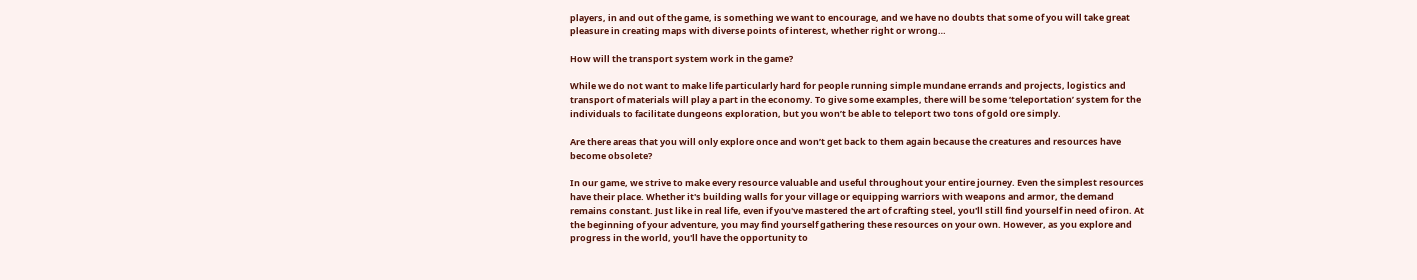players, in and out of the game, is something we want to encourage, and we have no doubts that some of you will take great pleasure in creating maps with diverse points of interest, whether right or wrong…

How will the transport system work in the game?

While we do not want to make life particularly hard for people running simple mundane errands and projects, logistics and transport of materials will play a part in the economy. To give some examples, there will be some ‘teleportation’ system for the individuals to facilitate dungeons exploration, but you won’t be able to teleport two tons of gold ore simply.

Are there areas that you will only explore once and won’t get back to them again because the creatures and resources have become obsolete?

In our game, we strive to make every resource valuable and useful throughout your entire journey. Even the simplest resources have their place. Whether it's building walls for your village or equipping warriors with weapons and armor, the demand remains constant. Just like in real life, even if you've mastered the art of crafting steel, you'll still find yourself in need of iron. At the beginning of your adventure, you may find yourself gathering these resources on your own. However, as you explore and progress in the world, you'll have the opportunity to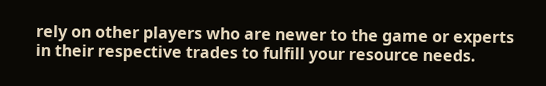rely on other players who are newer to the game or experts in their respective trades to fulfill your resource needs.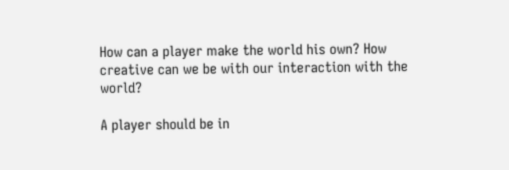How can a player make the world his own? How creative can we be with our interaction with the world?

A player should be in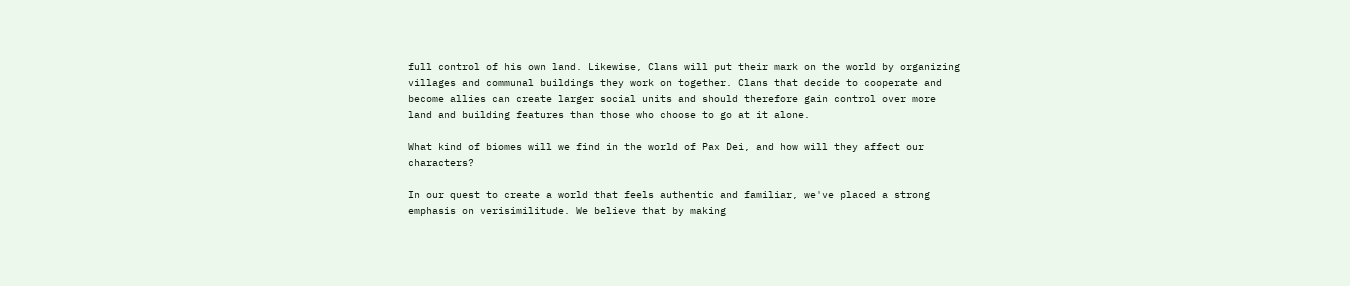full control of his own land. Likewise, Clans will put their mark on the world by organizing villages and communal buildings they work on together. Clans that decide to cooperate and become allies can create larger social units and should therefore gain control over more land and building features than those who choose to go at it alone.

What kind of biomes will we find in the world of Pax Dei, and how will they affect our characters?

In our quest to create a world that feels authentic and familiar, we've placed a strong emphasis on verisimilitude. We believe that by making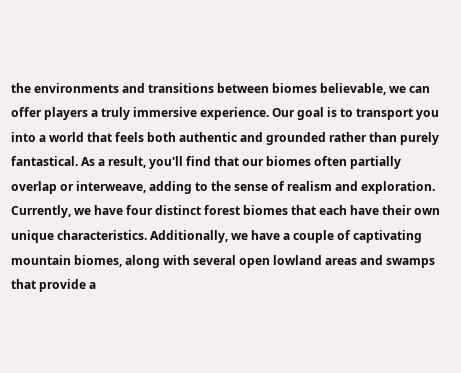the environments and transitions between biomes believable, we can offer players a truly immersive experience. Our goal is to transport you into a world that feels both authentic and grounded rather than purely fantastical. As a result, you'll find that our biomes often partially overlap or interweave, adding to the sense of realism and exploration. Currently, we have four distinct forest biomes that each have their own unique characteristics. Additionally, we have a couple of captivating mountain biomes, along with several open lowland areas and swamps that provide a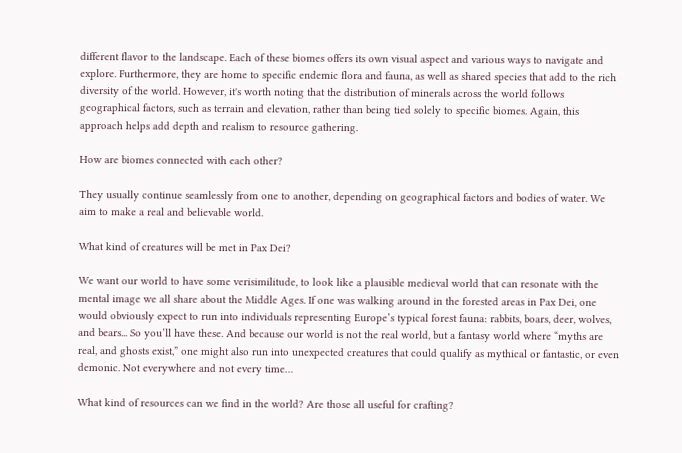different flavor to the landscape. Each of these biomes offers its own visual aspect and various ways to navigate and explore. Furthermore, they are home to specific endemic flora and fauna, as well as shared species that add to the rich diversity of the world. However, it's worth noting that the distribution of minerals across the world follows geographical factors, such as terrain and elevation, rather than being tied solely to specific biomes. Again, this approach helps add depth and realism to resource gathering.

How are biomes connected with each other?

They usually continue seamlessly from one to another, depending on geographical factors and bodies of water. We aim to make a real and believable world.

What kind of creatures will be met in Pax Dei?

We want our world to have some verisimilitude, to look like a plausible medieval world that can resonate with the mental image we all share about the Middle Ages. If one was walking around in the forested areas in Pax Dei, one would obviously expect to run into individuals representing Europe’s typical forest fauna: rabbits, boars, deer, wolves, and bears... So you’ll have these. And because our world is not the real world, but a fantasy world where “myths are real, and ghosts exist,” one might also run into unexpected creatures that could qualify as mythical or fantastic, or even demonic. Not everywhere and not every time…

What kind of resources can we find in the world? Are those all useful for crafting?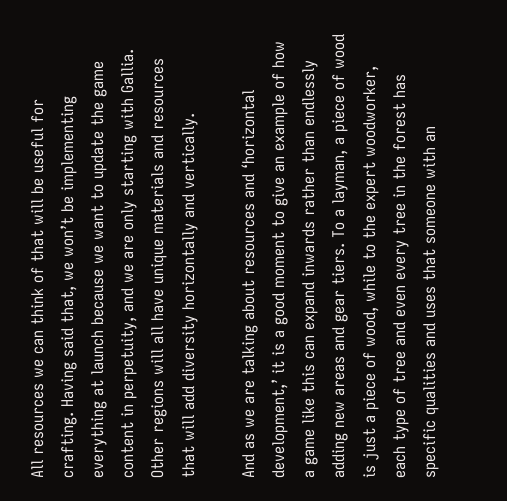All resources we can think of that will be useful for crafting. Having said that, we won’t be implementing everything at launch because we want to update the game content in perpetuity, and we are only starting with Gallia. Other regions will all have unique materials and resources that will add diversity horizontally and vertically.

And as we are talking about resources and ‘horizontal development,’ it is a good moment to give an example of how a game like this can expand inwards rather than endlessly adding new areas and gear tiers. To a layman, a piece of wood is just a piece of wood, while to the expert woodworker, each type of tree and even every tree in the forest has specific qualities and uses that someone with an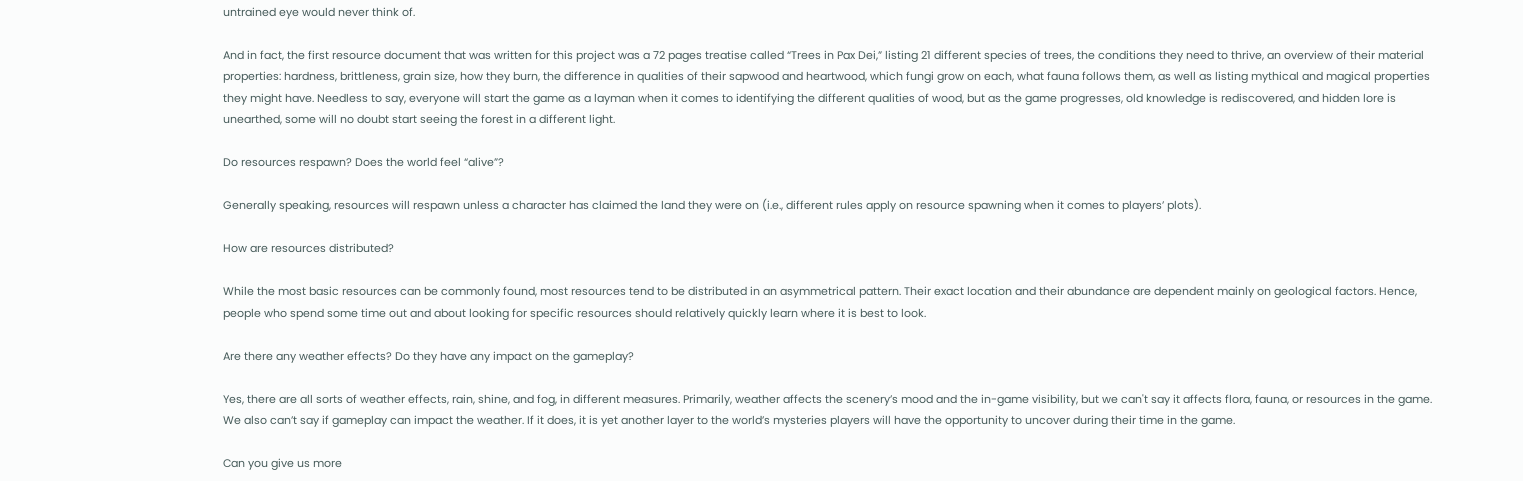untrained eye would never think of.

And in fact, the first resource document that was written for this project was a 72 pages treatise called “Trees in Pax Dei,” listing 21 different species of trees, the conditions they need to thrive, an overview of their material properties: hardness, brittleness, grain size, how they burn, the difference in qualities of their sapwood and heartwood, which fungi grow on each, what fauna follows them, as well as listing mythical and magical properties they might have. Needless to say, everyone will start the game as a layman when it comes to identifying the different qualities of wood, but as the game progresses, old knowledge is rediscovered, and hidden lore is unearthed, some will no doubt start seeing the forest in a different light.

Do resources respawn? Does the world feel “alive”?

Generally speaking, resources will respawn unless a character has claimed the land they were on (i.e., different rules apply on resource spawning when it comes to players’ plots).

How are resources distributed?

While the most basic resources can be commonly found, most resources tend to be distributed in an asymmetrical pattern. Their exact location and their abundance are dependent mainly on geological factors. Hence, people who spend some time out and about looking for specific resources should relatively quickly learn where it is best to look.

Are there any weather effects? Do they have any impact on the gameplay?

Yes, there are all sorts of weather effects, rain, shine, and fog, in different measures. Primarily, weather affects the scenery’s mood and the in-game visibility, but we can't say it affects flora, fauna, or resources in the game. We also can’t say if gameplay can impact the weather. If it does, it is yet another layer to the world’s mysteries players will have the opportunity to uncover during their time in the game.

Can you give us more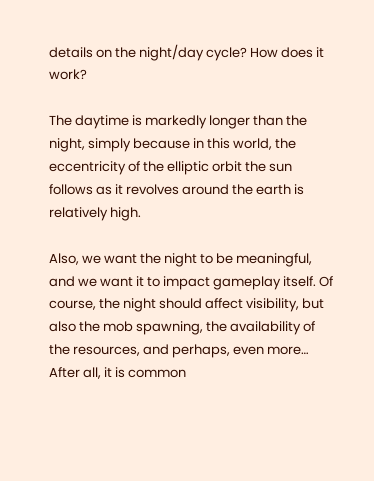details on the night/day cycle? How does it work?

The daytime is markedly longer than the night, simply because in this world, the eccentricity of the elliptic orbit the sun follows as it revolves around the earth is relatively high.

Also, we want the night to be meaningful, and we want it to impact gameplay itself. Of course, the night should affect visibility, but also the mob spawning, the availability of the resources, and perhaps, even more… After all, it is common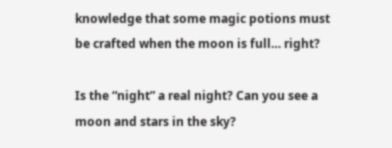knowledge that some magic potions must be crafted when the moon is full… right?

Is the “night” a real night? Can you see a moon and stars in the sky?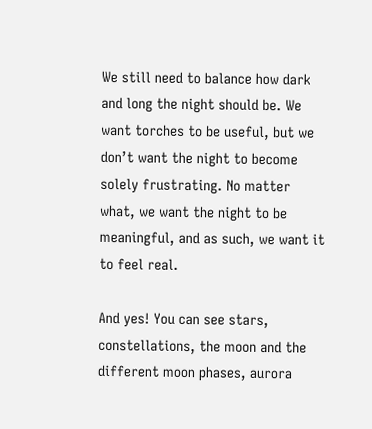We still need to balance how dark and long the night should be. We want torches to be useful, but we don’t want the night to become solely frustrating. No matter what, we want the night to be meaningful, and as such, we want it to feel real.

And yes! You can see stars, constellations, the moon and the different moon phases, aurora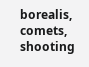borealis, comets, shooting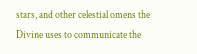stars, and other celestial omens the Divine uses to communicate the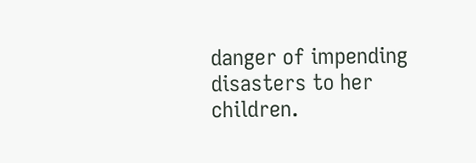danger of impending disasters to her children.